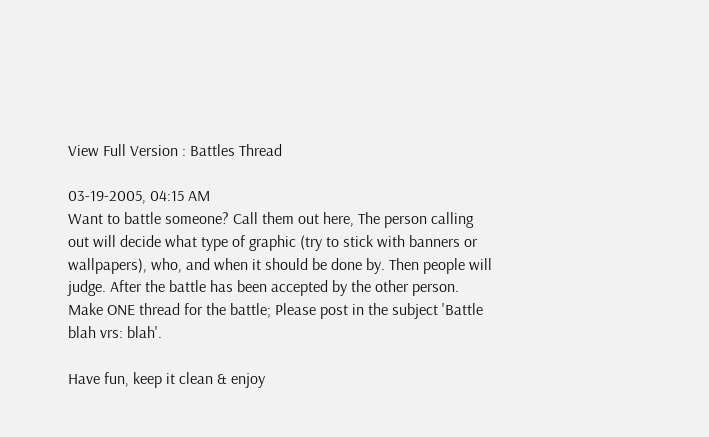View Full Version : Battles Thread

03-19-2005, 04:15 AM
Want to battle someone? Call them out here, The person calling out will decide what type of graphic (try to stick with banners or wallpapers), who, and when it should be done by. Then people will judge. After the battle has been accepted by the other person. Make ONE thread for the battle; Please post in the subject 'Battle blah vrs: blah'.

Have fun, keep it clean & enjoy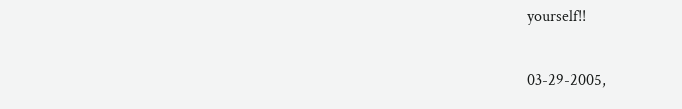yourself!!

03-29-2005,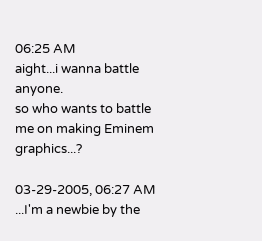06:25 AM
aight...i wanna battle anyone.
so who wants to battle me on making Eminem graphics...?

03-29-2005, 06:27 AM
...I'm a newbie by the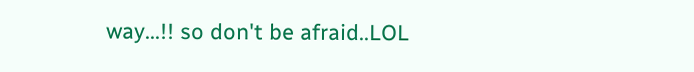way...!! so don't be afraid..LOL